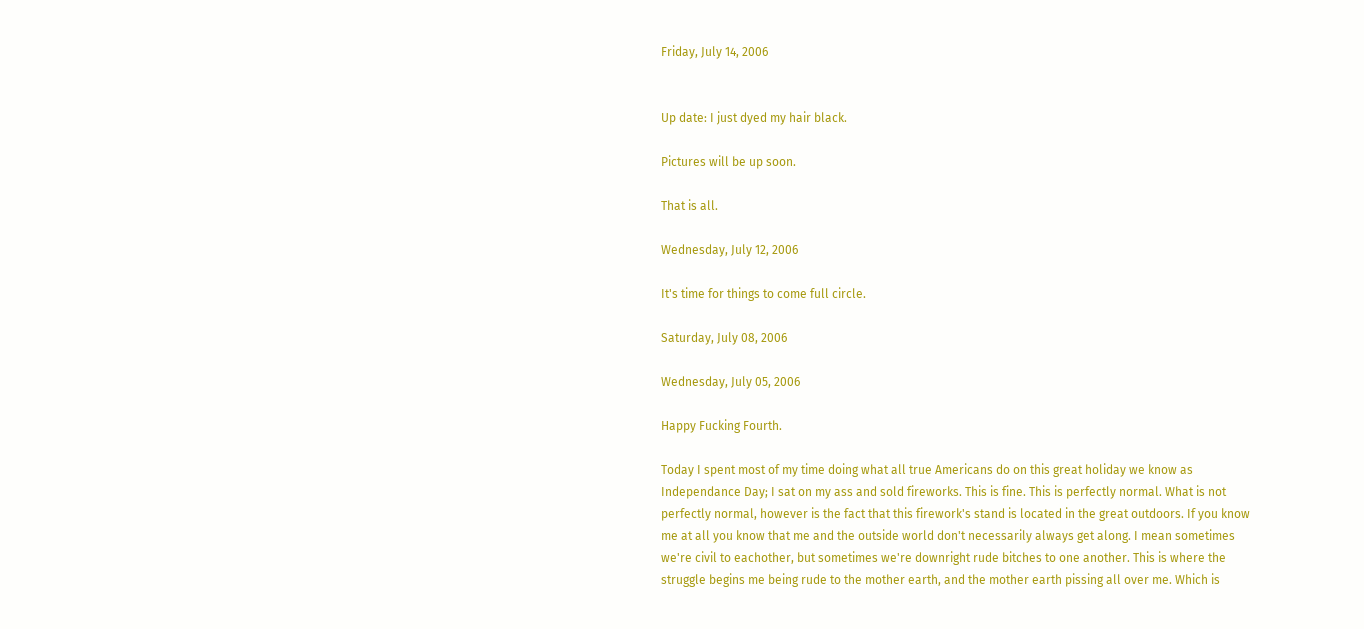Friday, July 14, 2006


Up date: I just dyed my hair black.

Pictures will be up soon.

That is all.

Wednesday, July 12, 2006

It's time for things to come full circle.

Saturday, July 08, 2006

Wednesday, July 05, 2006

Happy Fucking Fourth.

Today I spent most of my time doing what all true Americans do on this great holiday we know as Independance Day; I sat on my ass and sold fireworks. This is fine. This is perfectly normal. What is not perfectly normal, however is the fact that this firework's stand is located in the great outdoors. If you know me at all you know that me and the outside world don't necessarily always get along. I mean sometimes we're civil to eachother, but sometimes we're downright rude bitches to one another. This is where the struggle begins me being rude to the mother earth, and the mother earth pissing all over me. Which is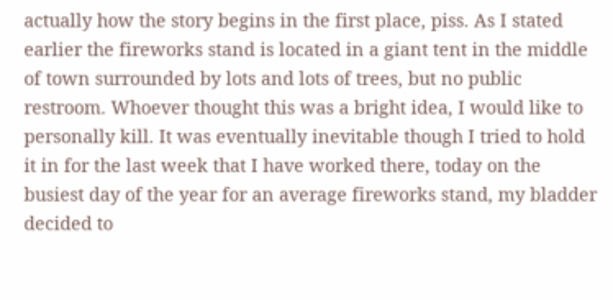actually how the story begins in the first place, piss. As I stated earlier the fireworks stand is located in a giant tent in the middle of town surrounded by lots and lots of trees, but no public restroom. Whoever thought this was a bright idea, I would like to personally kill. It was eventually inevitable though I tried to hold it in for the last week that I have worked there, today on the busiest day of the year for an average fireworks stand, my bladder decided to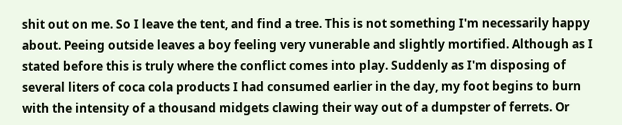shit out on me. So I leave the tent, and find a tree. This is not something I'm necessarily happy about. Peeing outside leaves a boy feeling very vunerable and slightly mortified. Although as I stated before this is truly where the conflict comes into play. Suddenly as I'm disposing of several liters of coca cola products I had consumed earlier in the day, my foot begins to burn with the intensity of a thousand midgets clawing their way out of a dumpster of ferrets. Or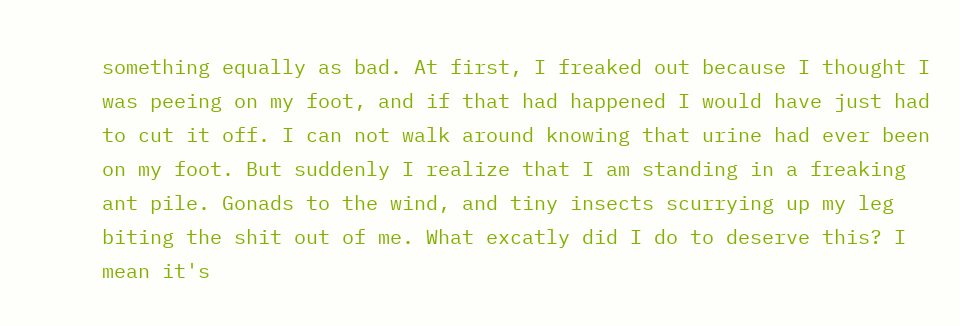something equally as bad. At first, I freaked out because I thought I was peeing on my foot, and if that had happened I would have just had to cut it off. I can not walk around knowing that urine had ever been on my foot. But suddenly I realize that I am standing in a freaking ant pile. Gonads to the wind, and tiny insects scurrying up my leg biting the shit out of me. What excatly did I do to deserve this? I mean it's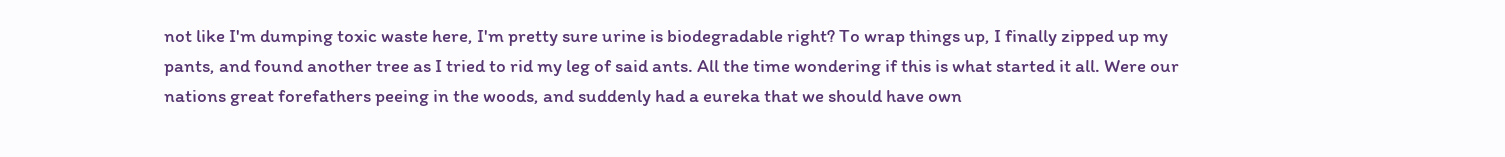not like I'm dumping toxic waste here, I'm pretty sure urine is biodegradable right? To wrap things up, I finally zipped up my pants, and found another tree as I tried to rid my leg of said ants. All the time wondering if this is what started it all. Were our nations great forefathers peeing in the woods, and suddenly had a eureka that we should have own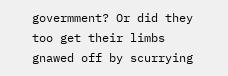govermment? Or did they too get their limbs gnawed off by scurrying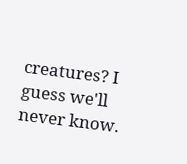creatures? I guess we'll never know.